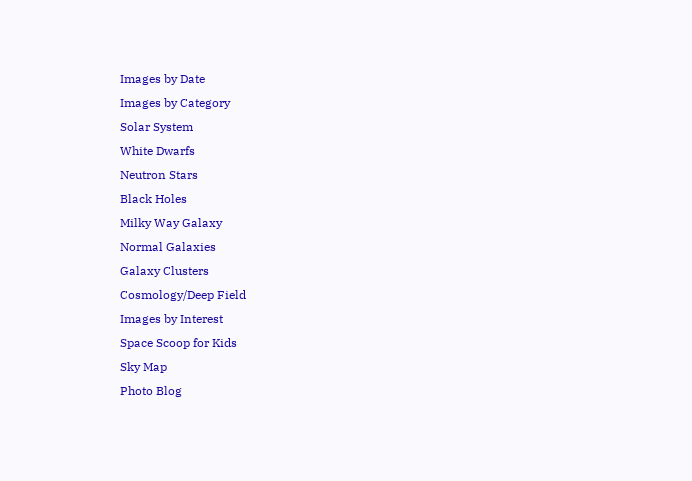Images by Date
Images by Category
Solar System
White Dwarfs
Neutron Stars
Black Holes
Milky Way Galaxy
Normal Galaxies
Galaxy Clusters
Cosmology/Deep Field
Images by Interest
Space Scoop for Kids
Sky Map
Photo Blog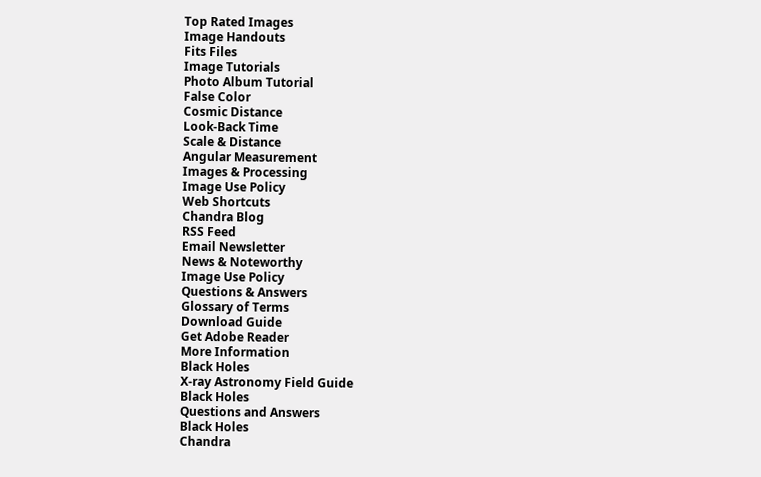Top Rated Images
Image Handouts
Fits Files
Image Tutorials
Photo Album Tutorial
False Color
Cosmic Distance
Look-Back Time
Scale & Distance
Angular Measurement
Images & Processing
Image Use Policy
Web Shortcuts
Chandra Blog
RSS Feed
Email Newsletter
News & Noteworthy
Image Use Policy
Questions & Answers
Glossary of Terms
Download Guide
Get Adobe Reader
More Information
Black Holes
X-ray Astronomy Field Guide
Black Holes
Questions and Answers
Black Holes
Chandra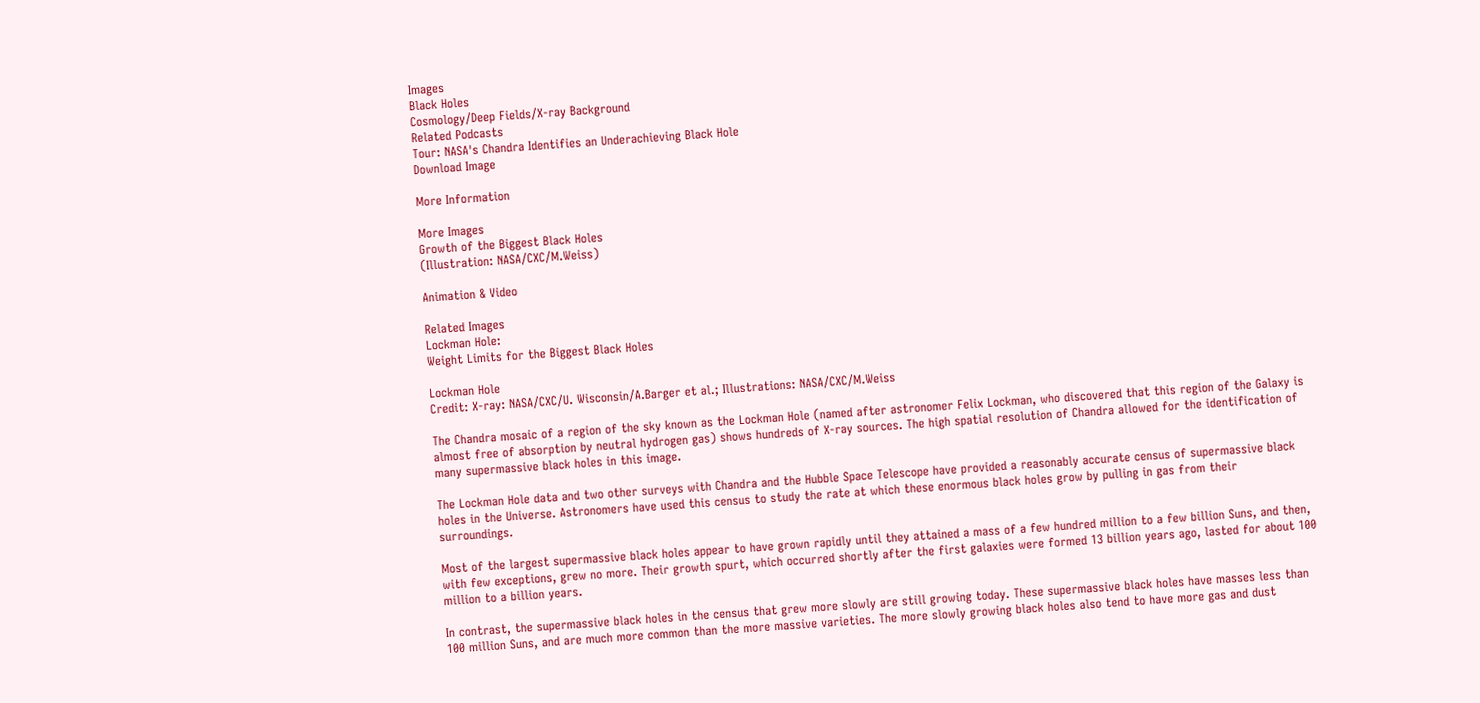Images
Black Holes
Cosmology/Deep Fields/X-ray Background
Related Podcasts
Tour: NASA's Chandra Identifies an Underachieving Black Hole
Download Image

More Information

More Images
Growth of the Biggest Black Holes
(Illustration: NASA/CXC/M.Weiss)

Animation & Video

Related Images
Lockman Hole:
Weight Limits for the Biggest Black Holes

Lockman Hole
Credit: X-ray: NASA/CXC/U. Wisconsin/A.Barger et al.; Illustrations: NASA/CXC/M.Weiss

The Chandra mosaic of a region of the sky known as the Lockman Hole (named after astronomer Felix Lockman, who discovered that this region of the Galaxy is almost free of absorption by neutral hydrogen gas) shows hundreds of X-ray sources. The high spatial resolution of Chandra allowed for the identification of many supermassive black holes in this image.

The Lockman Hole data and two other surveys with Chandra and the Hubble Space Telescope have provided a reasonably accurate census of supermassive black holes in the Universe. Astronomers have used this census to study the rate at which these enormous black holes grow by pulling in gas from their surroundings.

Most of the largest supermassive black holes appear to have grown rapidly until they attained a mass of a few hundred million to a few billion Suns, and then, with few exceptions, grew no more. Their growth spurt, which occurred shortly after the first galaxies were formed 13 billion years ago, lasted for about 100 million to a billion years.

In contrast, the supermassive black holes in the census that grew more slowly are still growing today. These supermassive black holes have masses less than 100 million Suns, and are much more common than the more massive varieties. The more slowly growing black holes also tend to have more gas and dust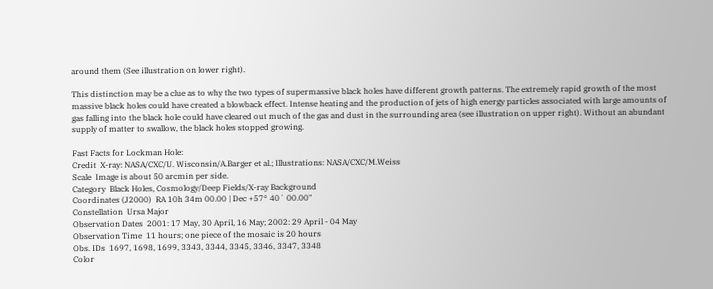around them (See illustration on lower right).

This distinction may be a clue as to why the two types of supermassive black holes have different growth patterns. The extremely rapid growth of the most massive black holes could have created a blowback effect. Intense heating and the production of jets of high energy particles associated with large amounts of gas falling into the black hole could have cleared out much of the gas and dust in the surrounding area (see illustration on upper right). Without an abundant supply of matter to swallow, the black holes stopped growing.

Fast Facts for Lockman Hole:
Credit  X-ray: NASA/CXC/U. Wisconsin/A.Barger et al.; Illustrations: NASA/CXC/M.Weiss
Scale  Image is about 50 arcmin per side.
Category  Black Holes, Cosmology/Deep Fields/X-ray Background
Coordinates (J2000)  RA 10h 34m 00.00 | Dec +57° 40´ 00.00"
Constellation  Ursa Major
Observation Dates  2001: 17 May, 30 April, 16 May; 2002: 29 April - 04 May
Observation Time  11 hours; one piece of the mosaic is 20 hours
Obs. IDs  1697, 1698, 1699, 3343, 3344, 3345, 3346, 3347, 3348
Color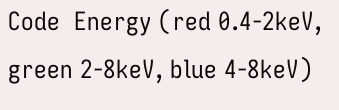Code  Energy (red 0.4-2keV, green 2-8keV, blue 4-8keV)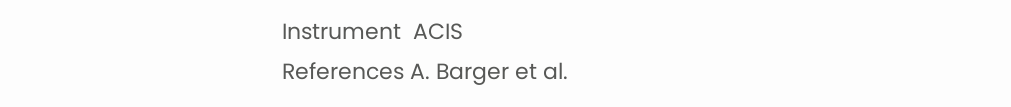Instrument  ACIS
References A. Barger et al.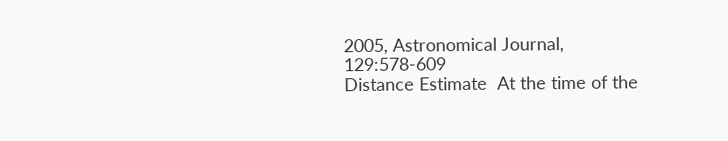2005, Astronomical Journal, 129:578-609
Distance Estimate  At the time of the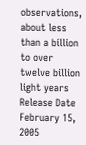observations, about less than a billion to over twelve billion light years
Release Date  February 15, 2005